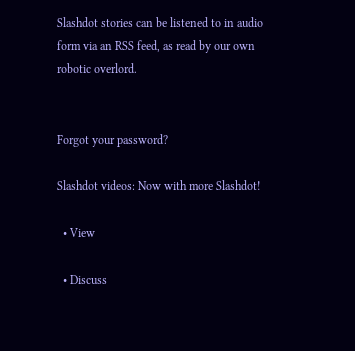Slashdot stories can be listened to in audio form via an RSS feed, as read by our own robotic overlord.


Forgot your password?

Slashdot videos: Now with more Slashdot!

  • View

  • Discuss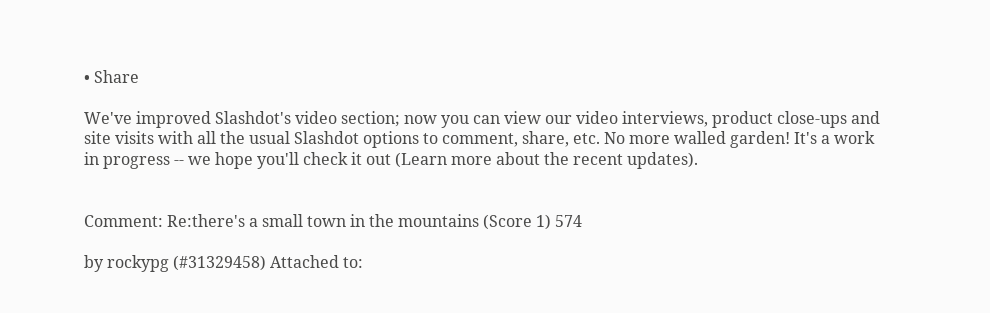• Share

We've improved Slashdot's video section; now you can view our video interviews, product close-ups and site visits with all the usual Slashdot options to comment, share, etc. No more walled garden! It's a work in progress -- we hope you'll check it out (Learn more about the recent updates).


Comment: Re:there's a small town in the mountains (Score 1) 574

by rockypg (#31329458) Attached to: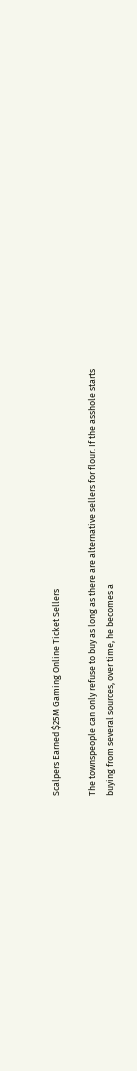Scalpers Earned $25M Gaming Online Ticket Sellers

The townspeople can only refuse to buy as long as there are alternative sellers for flour. If the asshole starts buying from several sources, over time, he becomes a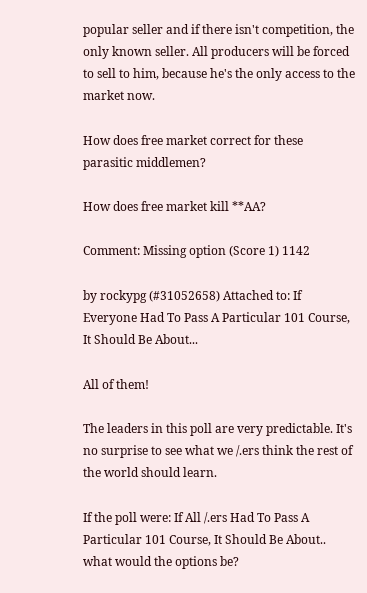popular seller and if there isn't competition, the only known seller. All producers will be forced to sell to him, because he's the only access to the market now.

How does free market correct for these parasitic middlemen?

How does free market kill **AA?

Comment: Missing option (Score 1) 1142

by rockypg (#31052658) Attached to: If Everyone Had To Pass A Particular 101 Course, It Should Be About...

All of them!

The leaders in this poll are very predictable. It's no surprise to see what we /.ers think the rest of the world should learn.

If the poll were: If All /.ers Had To Pass A Particular 101 Course, It Should Be About.. what would the options be?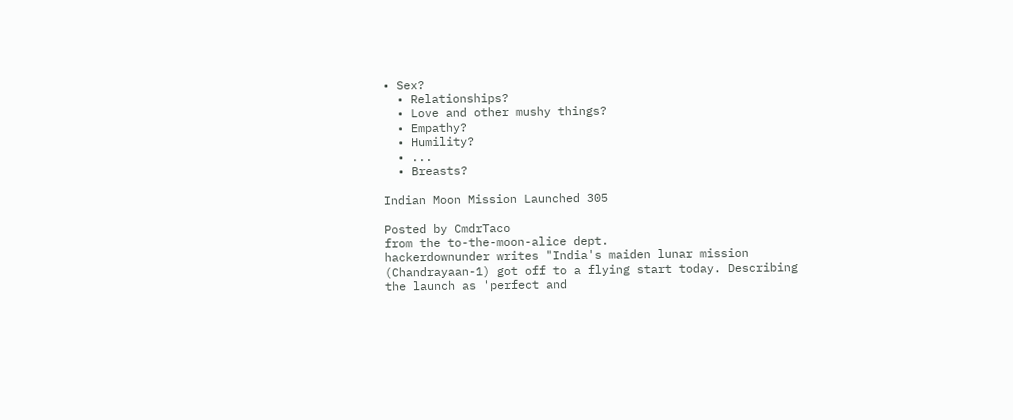• Sex?
  • Relationships?
  • Love and other mushy things?
  • Empathy?
  • Humility?
  • ...
  • Breasts?

Indian Moon Mission Launched 305

Posted by CmdrTaco
from the to-the-moon-alice dept.
hackerdownunder writes "India's maiden lunar mission (Chandrayaan-1) got off to a flying start today. Describing the launch as 'perfect and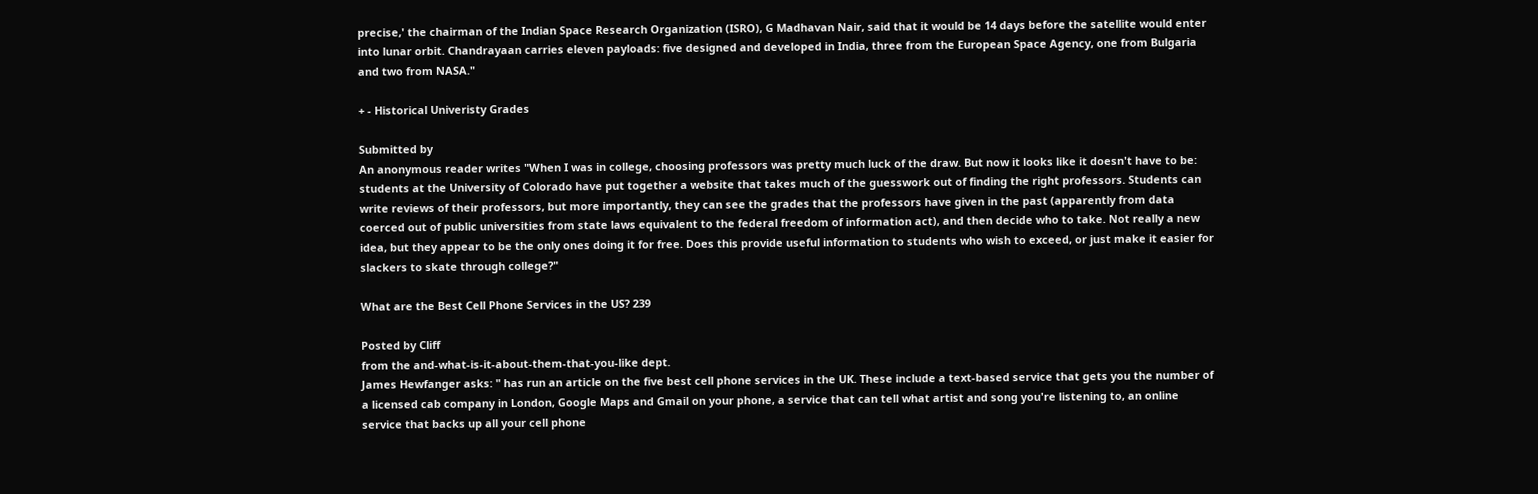precise,' the chairman of the Indian Space Research Organization (ISRO), G Madhavan Nair, said that it would be 14 days before the satellite would enter into lunar orbit. Chandrayaan carries eleven payloads: five designed and developed in India, three from the European Space Agency, one from Bulgaria and two from NASA."

+ - Historical Univeristy Grades

Submitted by
An anonymous reader writes "When I was in college, choosing professors was pretty much luck of the draw. But now it looks like it doesn't have to be: students at the University of Colorado have put together a website that takes much of the guesswork out of finding the right professors. Students can write reviews of their professors, but more importantly, they can see the grades that the professors have given in the past (apparently from data coerced out of public universities from state laws equivalent to the federal freedom of information act), and then decide who to take. Not really a new idea, but they appear to be the only ones doing it for free. Does this provide useful information to students who wish to exceed, or just make it easier for slackers to skate through college?"

What are the Best Cell Phone Services in the US? 239

Posted by Cliff
from the and-what-is-it-about-them-that-you-like dept.
James Hewfanger asks: " has run an article on the five best cell phone services in the UK. These include a text-based service that gets you the number of a licensed cab company in London, Google Maps and Gmail on your phone, a service that can tell what artist and song you're listening to, an online service that backs up all your cell phone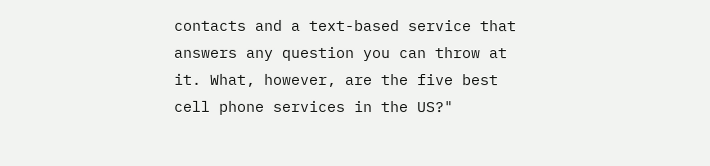contacts and a text-based service that answers any question you can throw at it. What, however, are the five best cell phone services in the US?"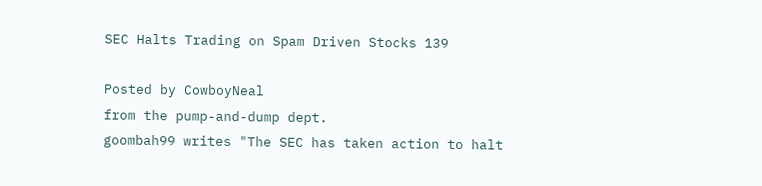SEC Halts Trading on Spam Driven Stocks 139

Posted by CowboyNeal
from the pump-and-dump dept.
goombah99 writes "The SEC has taken action to halt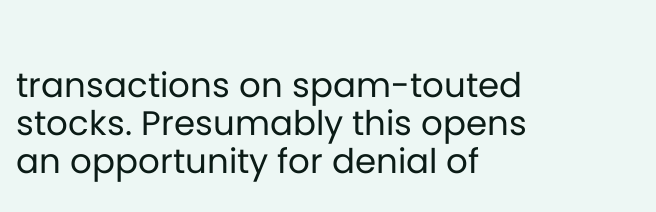transactions on spam-touted stocks. Presumably this opens an opportunity for denial of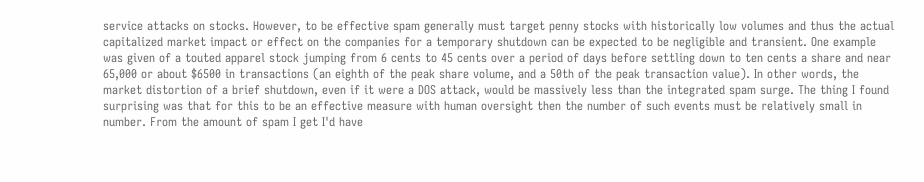service attacks on stocks. However, to be effective spam generally must target penny stocks with historically low volumes and thus the actual capitalized market impact or effect on the companies for a temporary shutdown can be expected to be negligible and transient. One example was given of a touted apparel stock jumping from 6 cents to 45 cents over a period of days before settling down to ten cents a share and near 65,000 or about $6500 in transactions (an eighth of the peak share volume, and a 50th of the peak transaction value). In other words, the market distortion of a brief shutdown, even if it were a DOS attack, would be massively less than the integrated spam surge. The thing I found surprising was that for this to be an effective measure with human oversight then the number of such events must be relatively small in number. From the amount of spam I get I'd have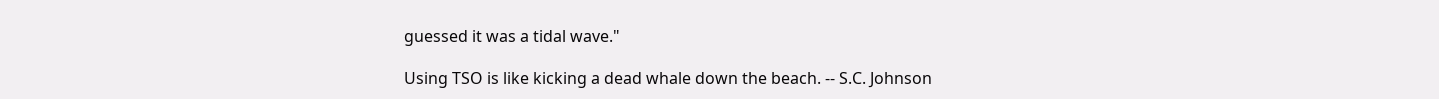guessed it was a tidal wave."

Using TSO is like kicking a dead whale down the beach. -- S.C. Johnson